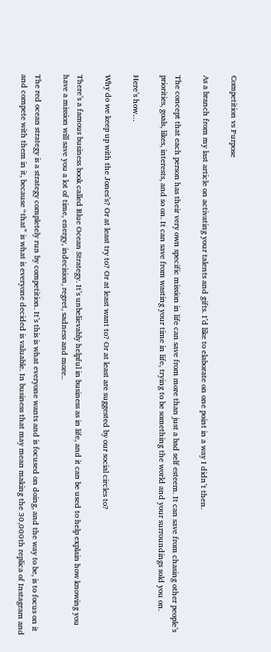Competition vs Purpose

As a branch from my last article on activating your talents and gifts. I’d like to elaborate on one point in a way I didn’t then.

The concept that each person has their very own specific mission in life can save from more than just a bad self esteem. It can save from chasing other people’s priorities, goals, likes, interests, and so on. It can save from wasting your time in life, trying to be something the world and your surroundings sold you on.

Here’s how…

Why do we keep up with the Jones’s? Or at least try to? Or at least want to? Or at least are suggested by our social circles to?

There’s a famous business book called Blue Ocean Strategy. It’s unbelievably helpful in business as in life, and it can be used to help explain how knowing you have a mission will save you a lot of time, energy, indecision, regret, sadness and more..

The red ocean strategy is a strategy completely run by competition. It’s this is what everyone wants and is focused on doing, and the way to be, is to focus on it and compete with them in it, because “that” is what is everyone decided is valuable. In business that may mean making the 30,000th replica of Instagram and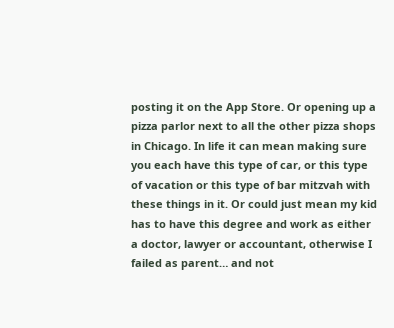posting it on the App Store. Or opening up a pizza parlor next to all the other pizza shops in Chicago. In life it can mean making sure you each have this type of car, or this type of vacation or this type of bar mitzvah with these things in it. Or could just mean my kid has to have this degree and work as either a doctor, lawyer or accountant, otherwise I failed as parent… and not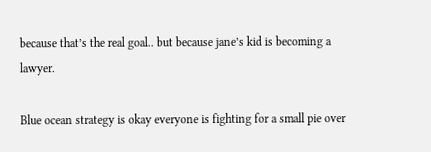because that’s the real goal.. but because jane’s kid is becoming a lawyer.

Blue ocean strategy is okay everyone is fighting for a small pie over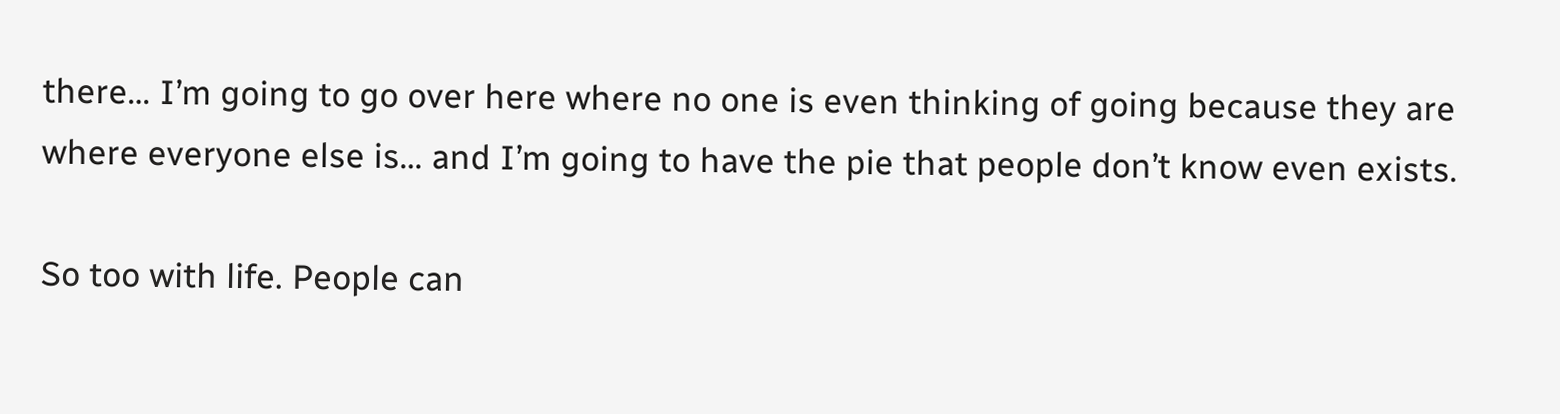there… I’m going to go over here where no one is even thinking of going because they are where everyone else is… and I’m going to have the pie that people don’t know even exists.

So too with life. People can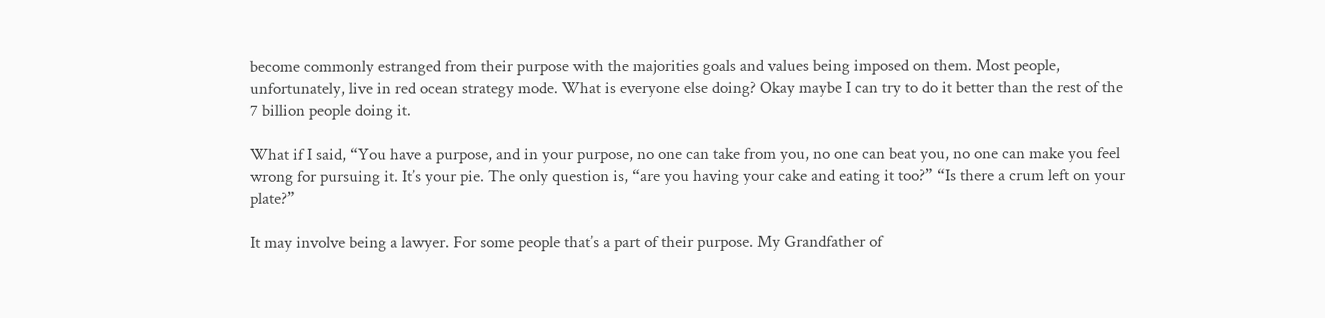become commonly estranged from their purpose with the majorities goals and values being imposed on them. Most people, unfortunately, live in red ocean strategy mode. What is everyone else doing? Okay maybe I can try to do it better than the rest of the 7 billion people doing it.

What if I said, “You have a purpose, and in your purpose, no one can take from you, no one can beat you, no one can make you feel wrong for pursuing it. It’s your pie. The only question is, “are you having your cake and eating it too?” “Is there a crum left on your plate?”

It may involve being a lawyer. For some people that’s a part of their purpose. My Grandfather of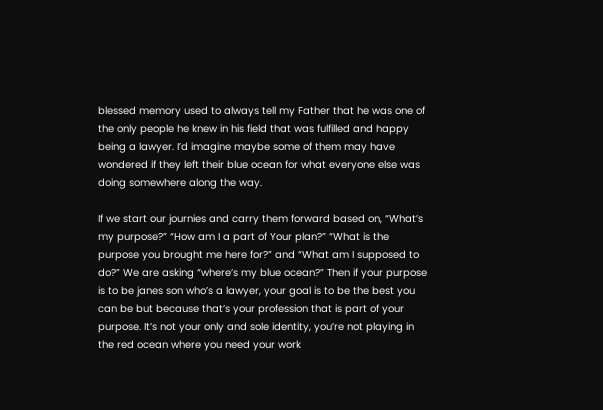blessed memory used to always tell my Father that he was one of the only people he knew in his field that was fulfilled and happy being a lawyer. I’d imagine maybe some of them may have wondered if they left their blue ocean for what everyone else was doing somewhere along the way.

If we start our journies and carry them forward based on, “What’s my purpose?” “How am I a part of Your plan?” “What is the purpose you brought me here for?” and “What am I supposed to do?” We are asking “where’s my blue ocean?” Then if your purpose is to be janes son who’s a lawyer, your goal is to be the best you can be but because that’s your profession that is part of your purpose. It’s not your only and sole identity, you’re not playing in the red ocean where you need your work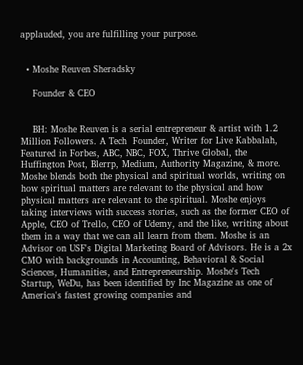applauded, you are fulfilling your purpose.


  • Moshe Reuven Sheradsky

    Founder & CEO


    BH: Moshe Reuven is a serial entrepreneur & artist with 1.2 Million Followers. A Tech  Founder, Writer for Live Kabbalah, Featured in Forbes, ABC, NBC, FOX, Thrive Global, the Huffington Post, Blerrp, Medium, Authority Magazine, & more. Moshe blends both the physical and spiritual worlds, writing on how spiritual matters are relevant to the physical and how physical matters are relevant to the spiritual. Moshe enjoys taking interviews with success stories, such as the former CEO of Apple, CEO of Trello, CEO of Udemy, and the like, writing about them in a way that we can all learn from them. Moshe is an Advisor on USF's Digital Marketing Board of Advisors. He is a 2x CMO with backgrounds in Accounting, Behavioral & Social Sciences, Humanities, and Entrepreneurship. Moshe's Tech Startup, WeDu, has been identified by Inc Magazine as one of America's fastest growing companies and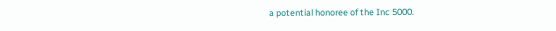a potential honoree of the Inc 5000.